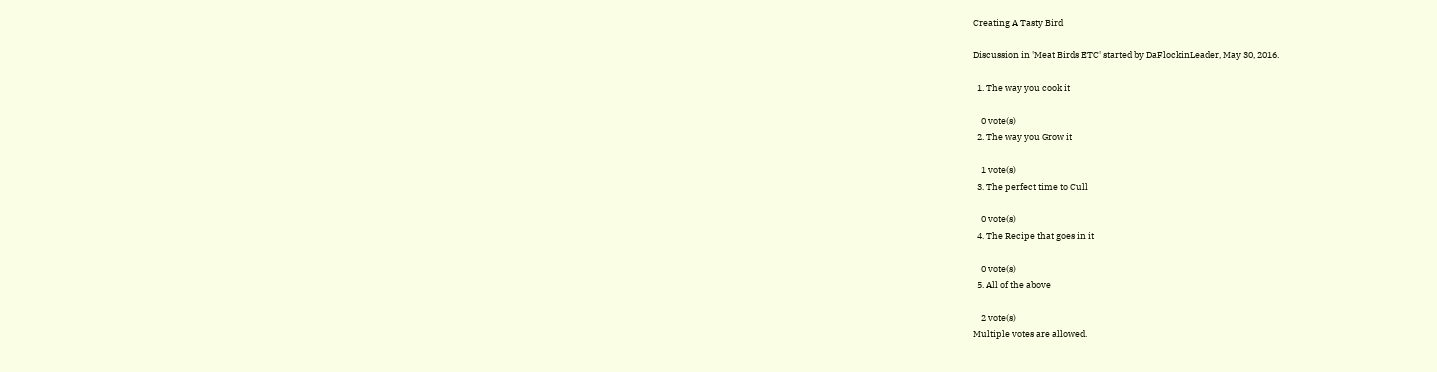Creating A Tasty Bird

Discussion in 'Meat Birds ETC' started by DaFlockinLeader, May 30, 2016.

  1. The way you cook it

    0 vote(s)
  2. The way you Grow it

    1 vote(s)
  3. The perfect time to Cull

    0 vote(s)
  4. The Recipe that goes in it

    0 vote(s)
  5. All of the above

    2 vote(s)
Multiple votes are allowed.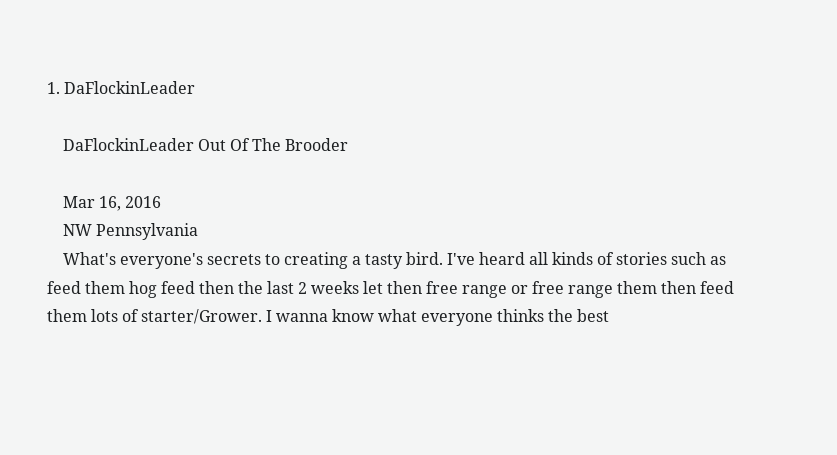1. DaFlockinLeader

    DaFlockinLeader Out Of The Brooder

    Mar 16, 2016
    NW Pennsylvania
    What's everyone's secrets to creating a tasty bird. I've heard all kinds of stories such as feed them hog feed then the last 2 weeks let then free range or free range them then feed them lots of starter/Grower. I wanna know what everyone thinks the best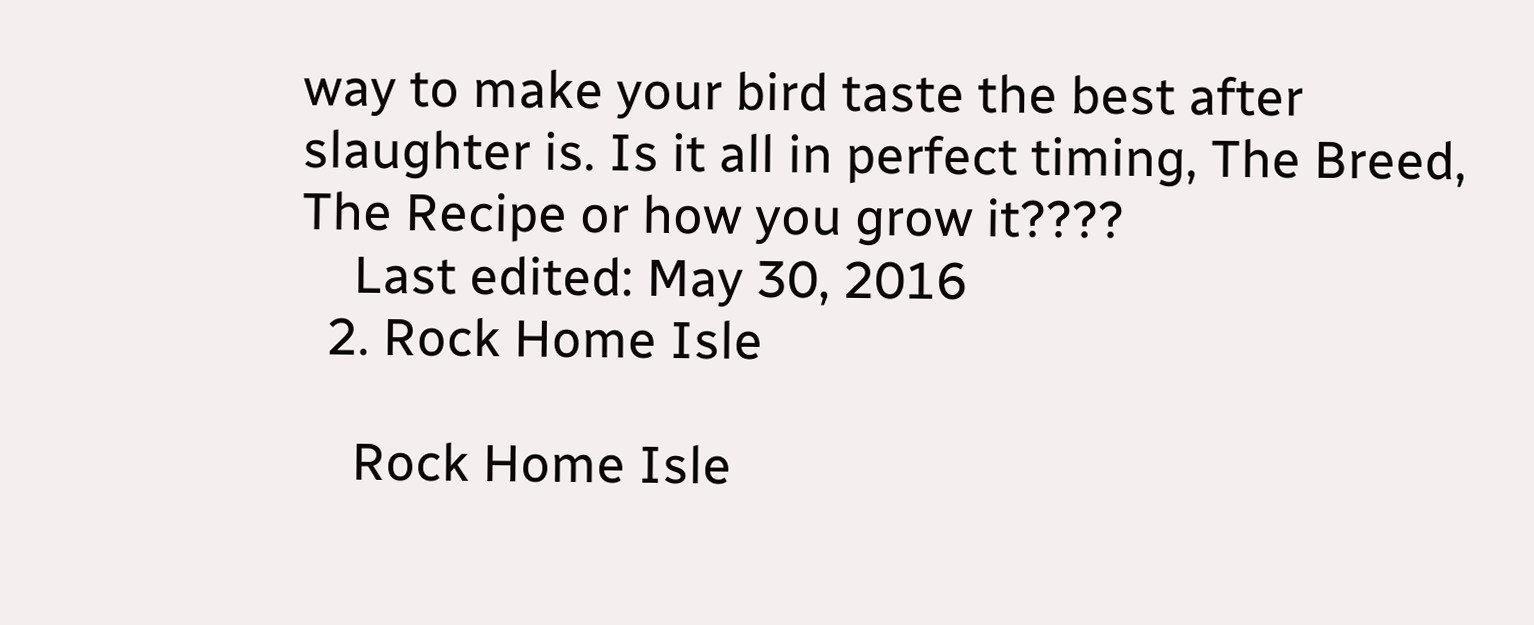way to make your bird taste the best after slaughter is. Is it all in perfect timing, The Breed, The Recipe or how you grow it????
    Last edited: May 30, 2016
  2. Rock Home Isle

    Rock Home Isle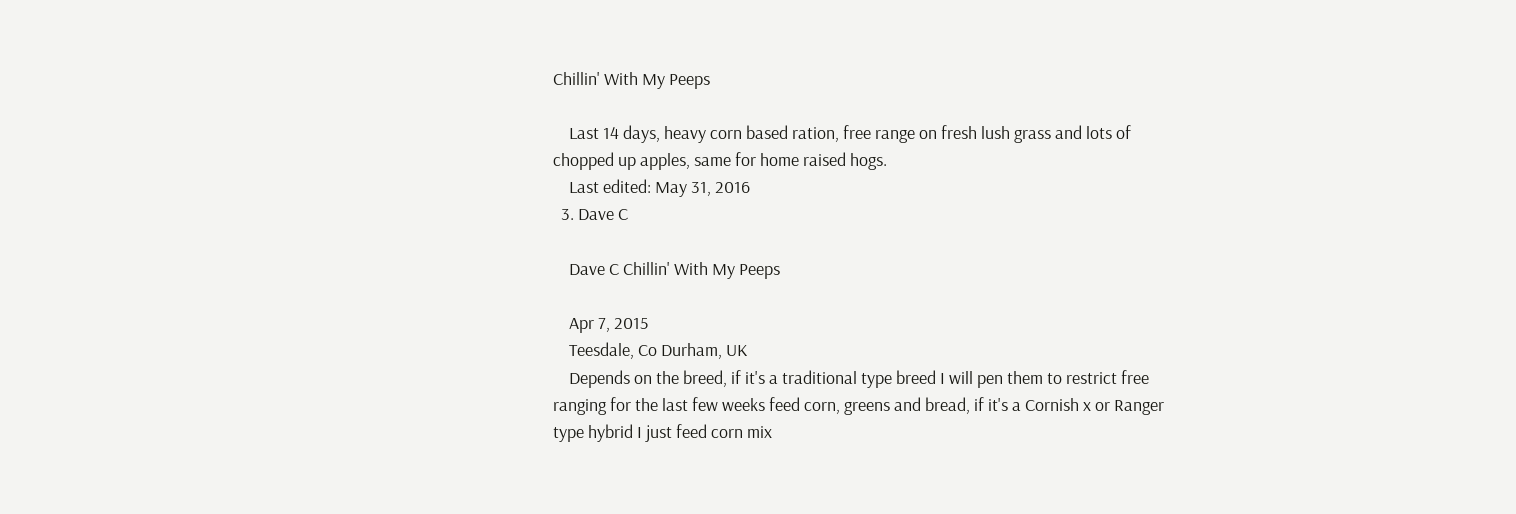Chillin' With My Peeps

    Last 14 days, heavy corn based ration, free range on fresh lush grass and lots of chopped up apples, same for home raised hogs.
    Last edited: May 31, 2016
  3. Dave C

    Dave C Chillin' With My Peeps

    Apr 7, 2015
    Teesdale, Co Durham, UK
    Depends on the breed, if it's a traditional type breed I will pen them to restrict free ranging for the last few weeks feed corn, greens and bread, if it's a Cornish x or Ranger type hybrid I just feed corn mix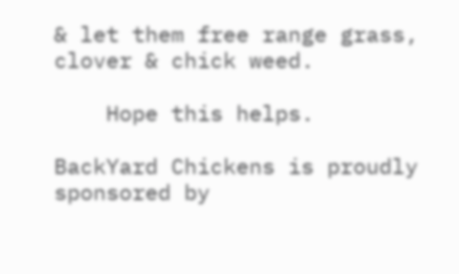& let them free range grass, clover & chick weed.

    Hope this helps.

BackYard Chickens is proudly sponsored by